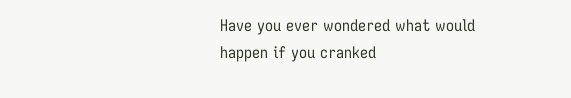Have you ever wondered what would happen if you cranked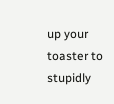up your toaster to stupidly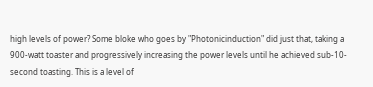high levels of power? Some bloke who goes by "Photonicinduction" did just that, taking a 900-watt toaster and progressively increasing the power levels until he achieved sub-10-second toasting. This is a level of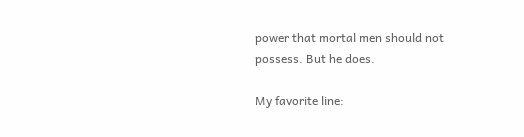power that mortal men should not possess. But he does.

My favorite line: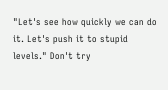"Let's see how quickly we can do it. Let's push it to stupid levels." Don't try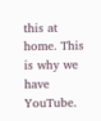this at home. This is why we have YouTube.